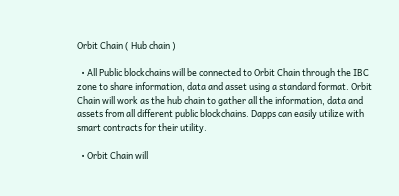Orbit Chain ( Hub chain )

  • All Public blockchains will be connected to Orbit Chain through the IBC zone to share information, data and asset using a standard format. Orbit Chain will work as the hub chain to gather all the information, data and assets from all different public blockchains. Dapps can easily utilize with smart contracts for their utility.

  • Orbit Chain will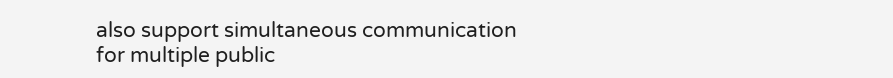also support simultaneous communication for multiple public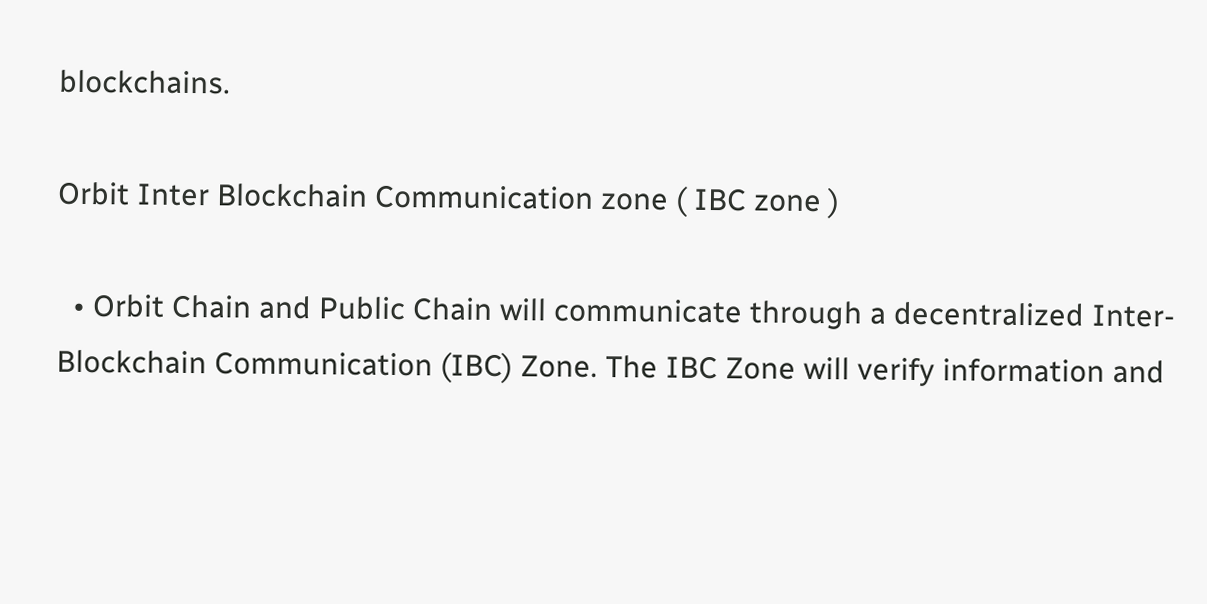blockchains.

Orbit Inter Blockchain Communication zone ( IBC zone )

  • Orbit Chain and Public Chain will communicate through a decentralized Inter-Blockchain Communication (IBC) Zone. The IBC Zone will verify information and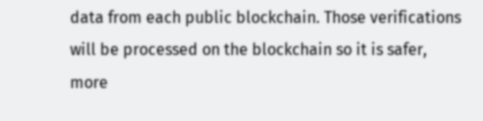data from each public blockchain. Those verifications will be processed on the blockchain so it is safer, more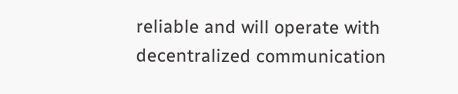reliable and will operate with decentralized communication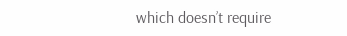which doesn’t require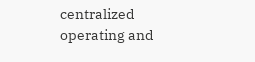centralized operating and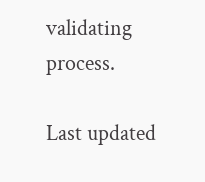validating process.

Last updated